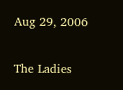Aug 29, 2006

The Ladies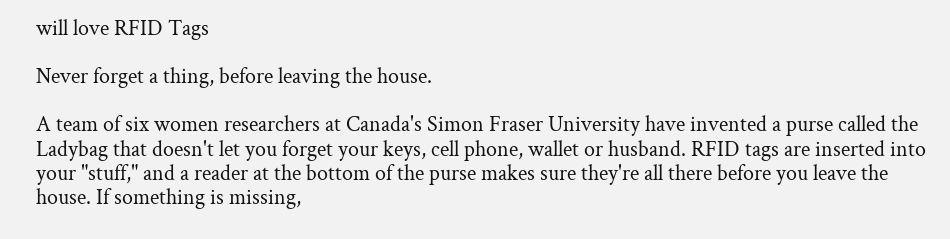will love RFID Tags

Never forget a thing, before leaving the house.

A team of six women researchers at Canada's Simon Fraser University have invented a purse called the Ladybag that doesn't let you forget your keys, cell phone, wallet or husband. RFID tags are inserted into your "stuff," and a reader at the bottom of the purse makes sure they're all there before you leave the house. If something is missing,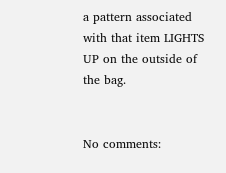a pattern associated with that item LIGHTS UP on the outside of the bag.


No comments: